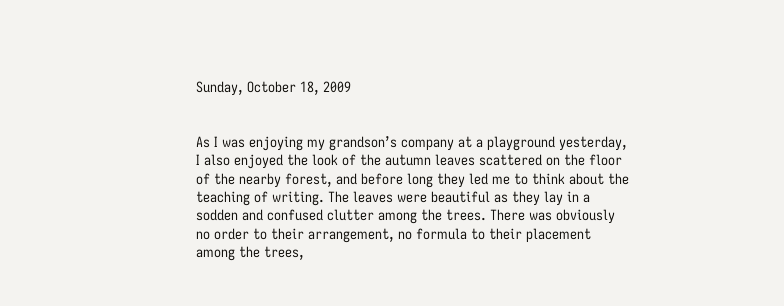Sunday, October 18, 2009


As I was enjoying my grandson’s company at a playground yesterday, I also enjoyed the look of the autumn leaves scattered on the floor of the nearby forest, and before long they led me to think about the teaching of writing. The leaves were beautiful as they lay in a sodden and confused clutter among the trees. There was obviously no order to their arrangement, no formula to their placement among the trees,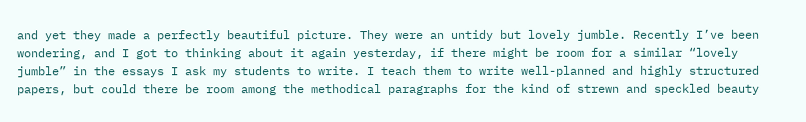and yet they made a perfectly beautiful picture. They were an untidy but lovely jumble. Recently I’ve been wondering, and I got to thinking about it again yesterday, if there might be room for a similar “lovely jumble” in the essays I ask my students to write. I teach them to write well-planned and highly structured papers, but could there be room among the methodical paragraphs for the kind of strewn and speckled beauty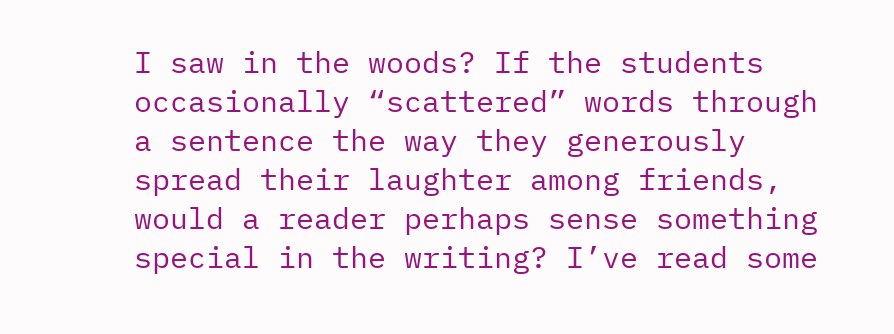I saw in the woods? If the students occasionally “scattered” words through a sentence the way they generously spread their laughter among friends, would a reader perhaps sense something special in the writing? I’ve read some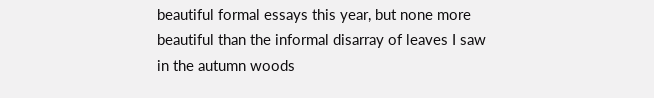beautiful formal essays this year, but none more beautiful than the informal disarray of leaves I saw in the autumn woods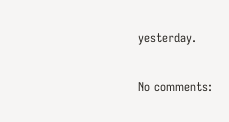yesterday.

No comments: